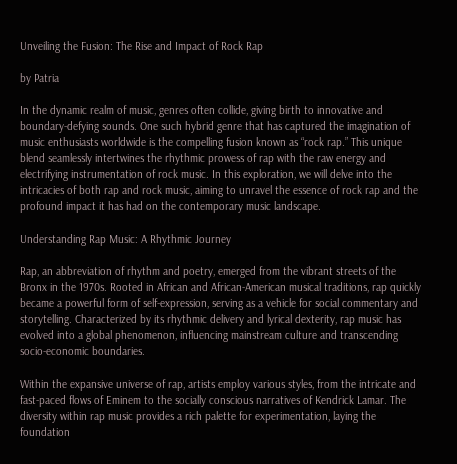Unveiling the Fusion: The Rise and Impact of Rock Rap

by Patria

In the dynamic realm of music, genres often collide, giving birth to innovative and boundary-defying sounds. One such hybrid genre that has captured the imagination of music enthusiasts worldwide is the compelling fusion known as “rock rap.” This unique blend seamlessly intertwines the rhythmic prowess of rap with the raw energy and electrifying instrumentation of rock music. In this exploration, we will delve into the intricacies of both rap and rock music, aiming to unravel the essence of rock rap and the profound impact it has had on the contemporary music landscape.

Understanding Rap Music: A Rhythmic Journey

Rap, an abbreviation of rhythm and poetry, emerged from the vibrant streets of the Bronx in the 1970s. Rooted in African and African-American musical traditions, rap quickly became a powerful form of self-expression, serving as a vehicle for social commentary and storytelling. Characterized by its rhythmic delivery and lyrical dexterity, rap music has evolved into a global phenomenon, influencing mainstream culture and transcending socio-economic boundaries.

Within the expansive universe of rap, artists employ various styles, from the intricate and fast-paced flows of Eminem to the socially conscious narratives of Kendrick Lamar. The diversity within rap music provides a rich palette for experimentation, laying the foundation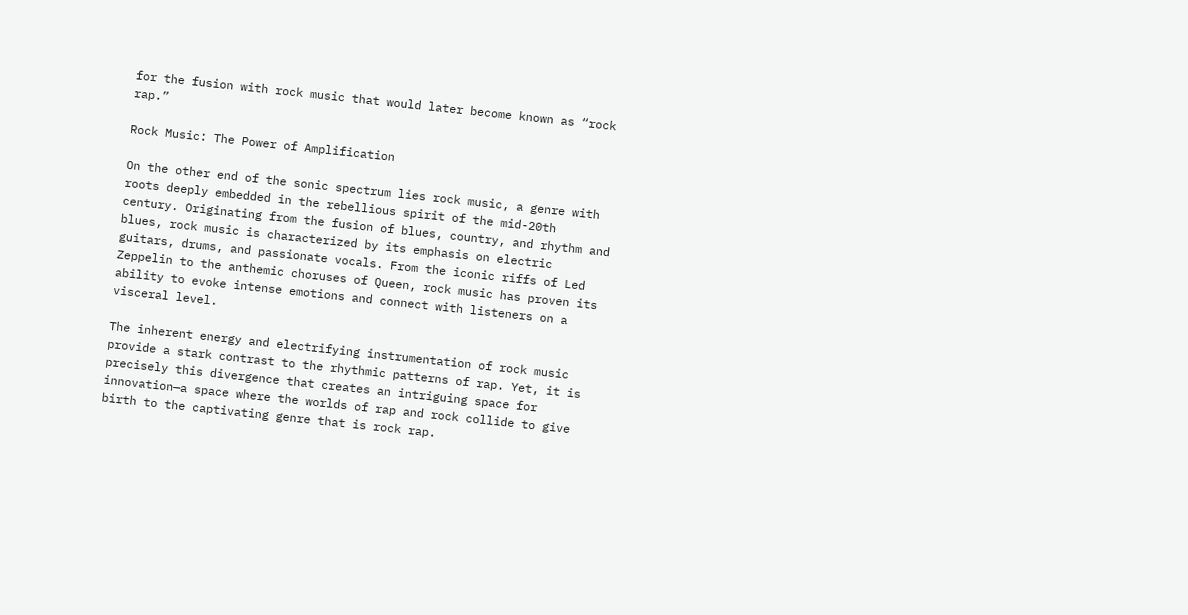for the fusion with rock music that would later become known as “rock rap.”

Rock Music: The Power of Amplification

On the other end of the sonic spectrum lies rock music, a genre with roots deeply embedded in the rebellious spirit of the mid-20th century. Originating from the fusion of blues, country, and rhythm and blues, rock music is characterized by its emphasis on electric guitars, drums, and passionate vocals. From the iconic riffs of Led Zeppelin to the anthemic choruses of Queen, rock music has proven its ability to evoke intense emotions and connect with listeners on a visceral level.

The inherent energy and electrifying instrumentation of rock music provide a stark contrast to the rhythmic patterns of rap. Yet, it is precisely this divergence that creates an intriguing space for innovation—a space where the worlds of rap and rock collide to give birth to the captivating genre that is rock rap.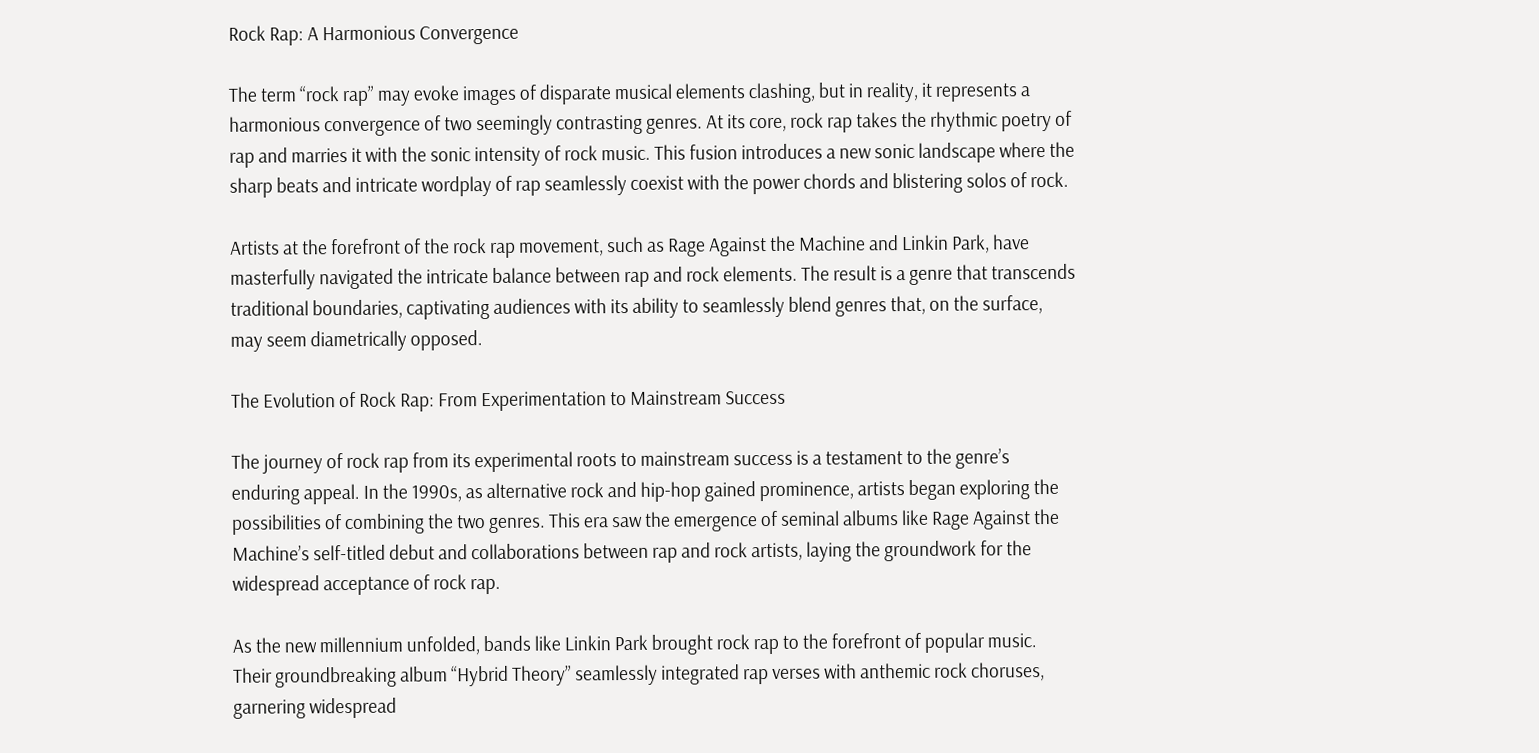Rock Rap: A Harmonious Convergence

The term “rock rap” may evoke images of disparate musical elements clashing, but in reality, it represents a harmonious convergence of two seemingly contrasting genres. At its core, rock rap takes the rhythmic poetry of rap and marries it with the sonic intensity of rock music. This fusion introduces a new sonic landscape where the sharp beats and intricate wordplay of rap seamlessly coexist with the power chords and blistering solos of rock.

Artists at the forefront of the rock rap movement, such as Rage Against the Machine and Linkin Park, have masterfully navigated the intricate balance between rap and rock elements. The result is a genre that transcends traditional boundaries, captivating audiences with its ability to seamlessly blend genres that, on the surface, may seem diametrically opposed.

The Evolution of Rock Rap: From Experimentation to Mainstream Success

The journey of rock rap from its experimental roots to mainstream success is a testament to the genre’s enduring appeal. In the 1990s, as alternative rock and hip-hop gained prominence, artists began exploring the possibilities of combining the two genres. This era saw the emergence of seminal albums like Rage Against the Machine’s self-titled debut and collaborations between rap and rock artists, laying the groundwork for the widespread acceptance of rock rap.

As the new millennium unfolded, bands like Linkin Park brought rock rap to the forefront of popular music. Their groundbreaking album “Hybrid Theory” seamlessly integrated rap verses with anthemic rock choruses, garnering widespread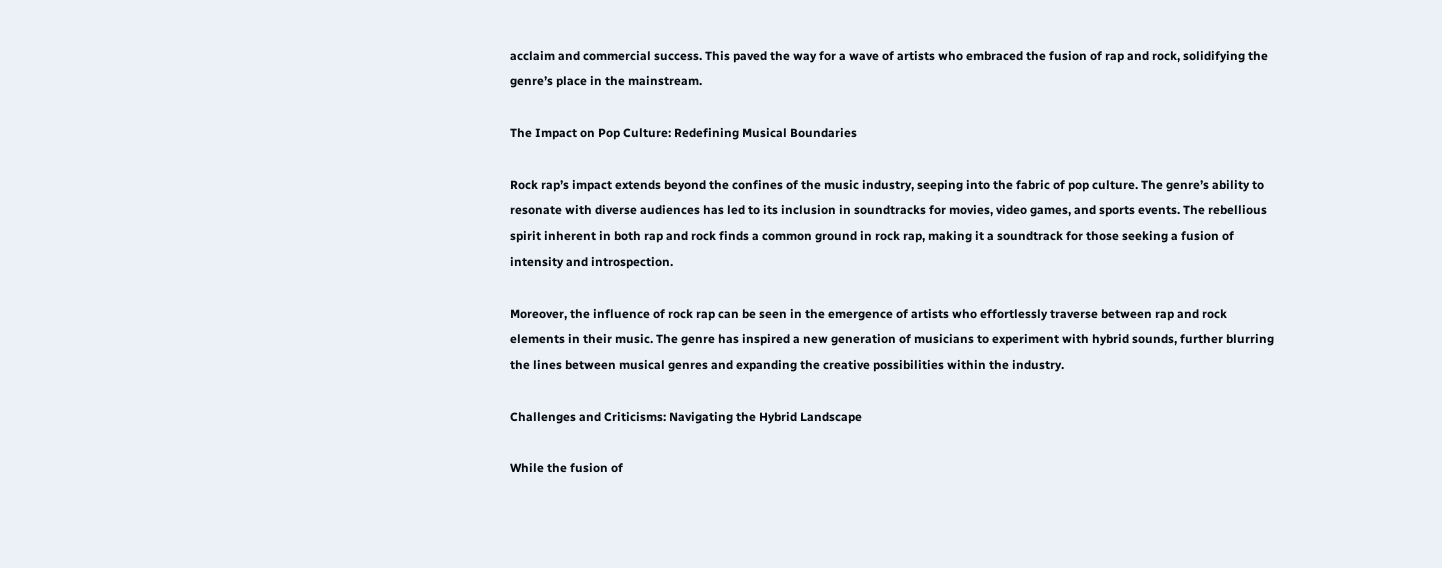acclaim and commercial success. This paved the way for a wave of artists who embraced the fusion of rap and rock, solidifying the genre’s place in the mainstream.

The Impact on Pop Culture: Redefining Musical Boundaries

Rock rap’s impact extends beyond the confines of the music industry, seeping into the fabric of pop culture. The genre’s ability to resonate with diverse audiences has led to its inclusion in soundtracks for movies, video games, and sports events. The rebellious spirit inherent in both rap and rock finds a common ground in rock rap, making it a soundtrack for those seeking a fusion of intensity and introspection.

Moreover, the influence of rock rap can be seen in the emergence of artists who effortlessly traverse between rap and rock elements in their music. The genre has inspired a new generation of musicians to experiment with hybrid sounds, further blurring the lines between musical genres and expanding the creative possibilities within the industry.

Challenges and Criticisms: Navigating the Hybrid Landscape

While the fusion of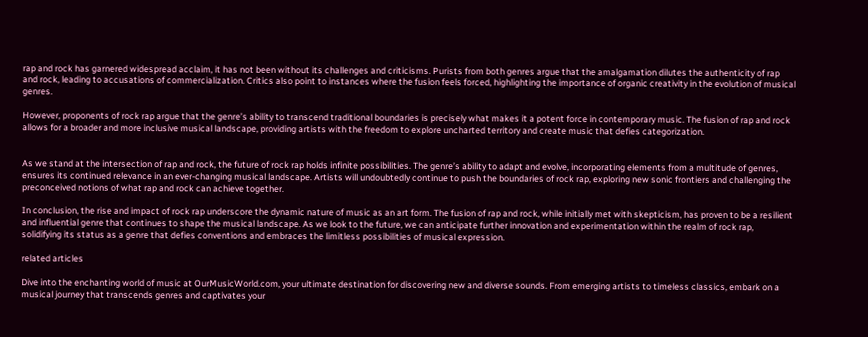rap and rock has garnered widespread acclaim, it has not been without its challenges and criticisms. Purists from both genres argue that the amalgamation dilutes the authenticity of rap and rock, leading to accusations of commercialization. Critics also point to instances where the fusion feels forced, highlighting the importance of organic creativity in the evolution of musical genres.

However, proponents of rock rap argue that the genre’s ability to transcend traditional boundaries is precisely what makes it a potent force in contemporary music. The fusion of rap and rock allows for a broader and more inclusive musical landscape, providing artists with the freedom to explore uncharted territory and create music that defies categorization.


As we stand at the intersection of rap and rock, the future of rock rap holds infinite possibilities. The genre’s ability to adapt and evolve, incorporating elements from a multitude of genres, ensures its continued relevance in an ever-changing musical landscape. Artists will undoubtedly continue to push the boundaries of rock rap, exploring new sonic frontiers and challenging the preconceived notions of what rap and rock can achieve together.

In conclusion, the rise and impact of rock rap underscore the dynamic nature of music as an art form. The fusion of rap and rock, while initially met with skepticism, has proven to be a resilient and influential genre that continues to shape the musical landscape. As we look to the future, we can anticipate further innovation and experimentation within the realm of rock rap, solidifying its status as a genre that defies conventions and embraces the limitless possibilities of musical expression.

related articles

Dive into the enchanting world of music at OurMusicWorld.com, your ultimate destination for discovering new and diverse sounds. From emerging artists to timeless classics, embark on a musical journey that transcends genres and captivates your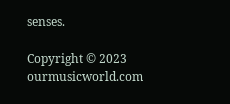senses.

Copyright © 2023 ourmusicworld.com